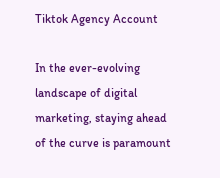Tiktok Agency Account

In the ever-evolving landscape of digital marketing, staying ahead of the curve is paramount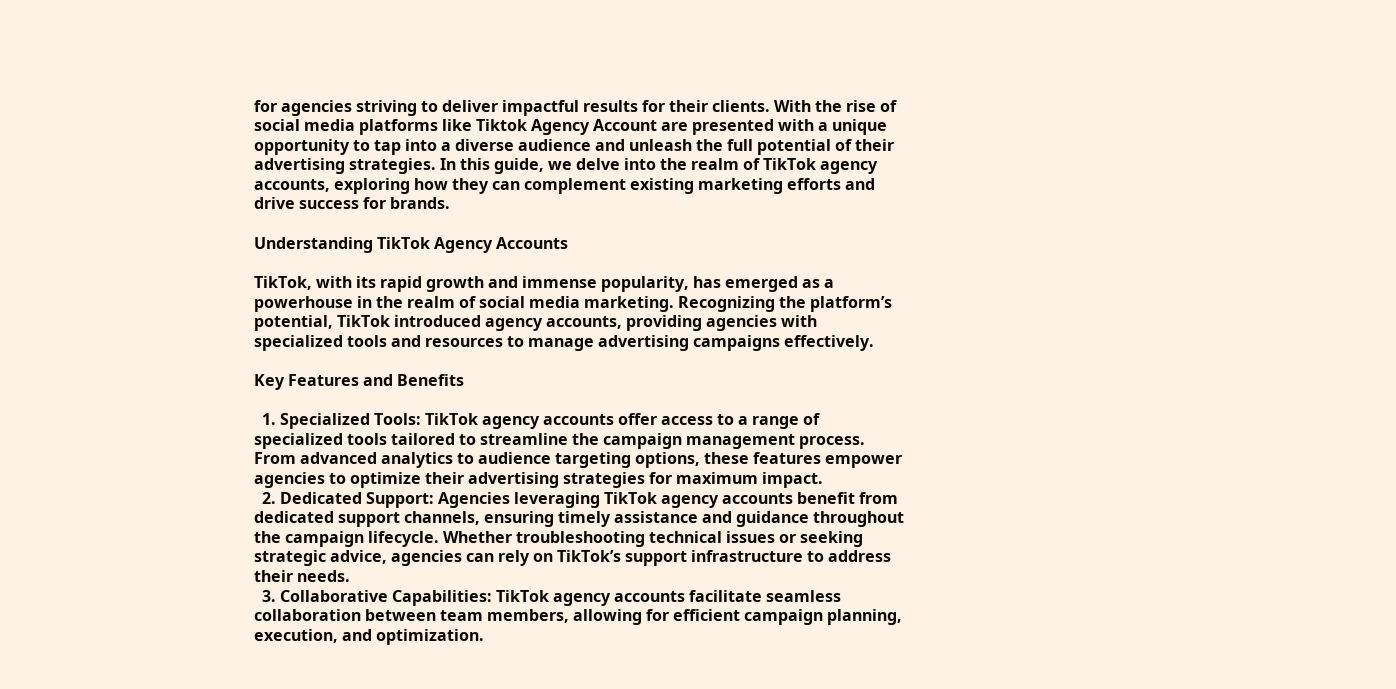for agencies striving to deliver impactful results for their clients. With the rise of social media platforms like Tiktok Agency Account are presented with a unique opportunity to tap into a diverse audience and unleash the full potential of their advertising strategies. In this guide, we delve into the realm of TikTok agency accounts, exploring how they can complement existing marketing efforts and drive success for brands.

Understanding TikTok Agency Accounts

TikTok, with its rapid growth and immense popularity, has emerged as a powerhouse in the realm of social media marketing. Recognizing the platform’s potential, TikTok introduced agency accounts, providing agencies with specialized tools and resources to manage advertising campaigns effectively.

Key Features and Benefits

  1. Specialized Tools: TikTok agency accounts offer access to a range of specialized tools tailored to streamline the campaign management process. From advanced analytics to audience targeting options, these features empower agencies to optimize their advertising strategies for maximum impact.
  2. Dedicated Support: Agencies leveraging TikTok agency accounts benefit from dedicated support channels, ensuring timely assistance and guidance throughout the campaign lifecycle. Whether troubleshooting technical issues or seeking strategic advice, agencies can rely on TikTok’s support infrastructure to address their needs.
  3. Collaborative Capabilities: TikTok agency accounts facilitate seamless collaboration between team members, allowing for efficient campaign planning, execution, and optimization.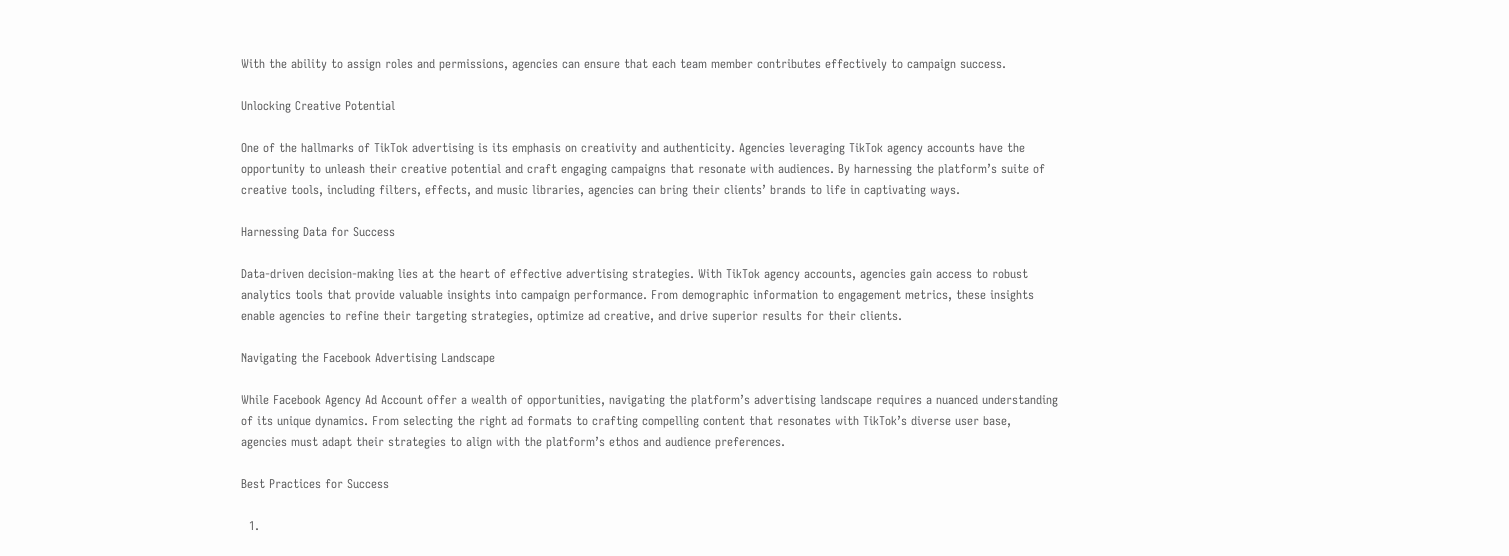With the ability to assign roles and permissions, agencies can ensure that each team member contributes effectively to campaign success.

Unlocking Creative Potential

One of the hallmarks of TikTok advertising is its emphasis on creativity and authenticity. Agencies leveraging TikTok agency accounts have the opportunity to unleash their creative potential and craft engaging campaigns that resonate with audiences. By harnessing the platform’s suite of creative tools, including filters, effects, and music libraries, agencies can bring their clients’ brands to life in captivating ways.

Harnessing Data for Success

Data-driven decision-making lies at the heart of effective advertising strategies. With TikTok agency accounts, agencies gain access to robust analytics tools that provide valuable insights into campaign performance. From demographic information to engagement metrics, these insights enable agencies to refine their targeting strategies, optimize ad creative, and drive superior results for their clients.

Navigating the Facebook Advertising Landscape

While Facebook Agency Ad Account offer a wealth of opportunities, navigating the platform’s advertising landscape requires a nuanced understanding of its unique dynamics. From selecting the right ad formats to crafting compelling content that resonates with TikTok’s diverse user base, agencies must adapt their strategies to align with the platform’s ethos and audience preferences.

Best Practices for Success

  1.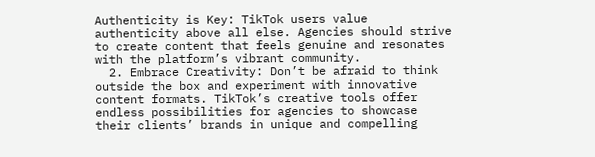Authenticity is Key: TikTok users value authenticity above all else. Agencies should strive to create content that feels genuine and resonates with the platform’s vibrant community.
  2. Embrace Creativity: Don’t be afraid to think outside the box and experiment with innovative content formats. TikTok’s creative tools offer endless possibilities for agencies to showcase their clients’ brands in unique and compelling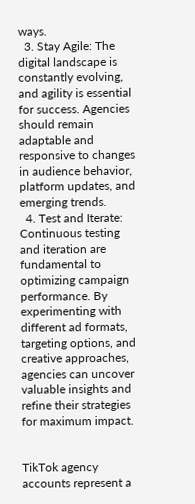ways.
  3. Stay Agile: The digital landscape is constantly evolving, and agility is essential for success. Agencies should remain adaptable and responsive to changes in audience behavior, platform updates, and emerging trends.
  4. Test and Iterate: Continuous testing and iteration are fundamental to optimizing campaign performance. By experimenting with different ad formats, targeting options, and creative approaches, agencies can uncover valuable insights and refine their strategies for maximum impact.


TikTok agency accounts represent a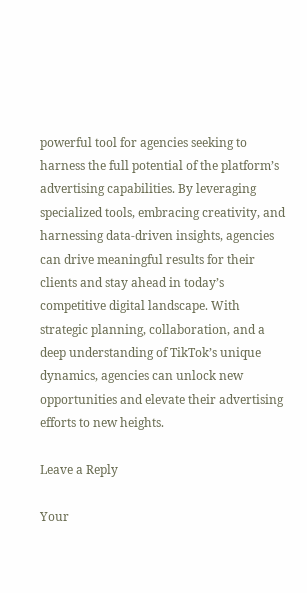powerful tool for agencies seeking to harness the full potential of the platform’s advertising capabilities. By leveraging specialized tools, embracing creativity, and harnessing data-driven insights, agencies can drive meaningful results for their clients and stay ahead in today’s competitive digital landscape. With strategic planning, collaboration, and a deep understanding of TikTok’s unique dynamics, agencies can unlock new opportunities and elevate their advertising efforts to new heights.

Leave a Reply

Your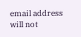email address will not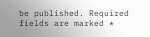be published. Required fields are marked *